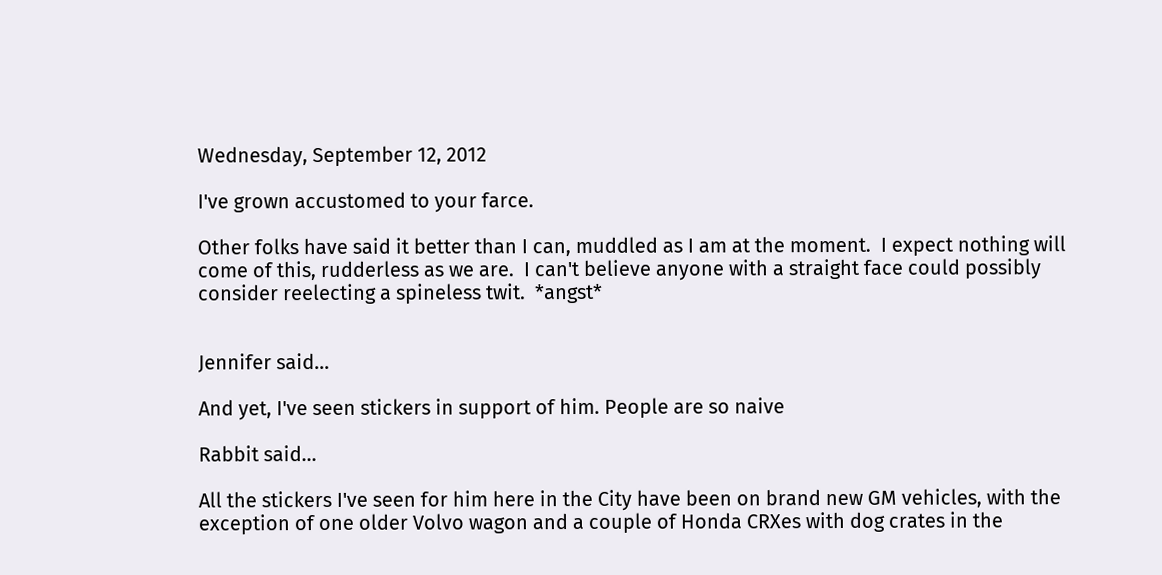Wednesday, September 12, 2012

I've grown accustomed to your farce.

Other folks have said it better than I can, muddled as I am at the moment.  I expect nothing will come of this, rudderless as we are.  I can't believe anyone with a straight face could possibly consider reelecting a spineless twit.  *angst*


Jennifer said...

And yet, I've seen stickers in support of him. People are so naive

Rabbit said...

All the stickers I've seen for him here in the City have been on brand new GM vehicles, with the exception of one older Volvo wagon and a couple of Honda CRXes with dog crates in the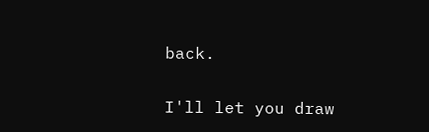back.

I'll let you draw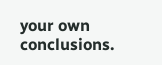your own conclusions.